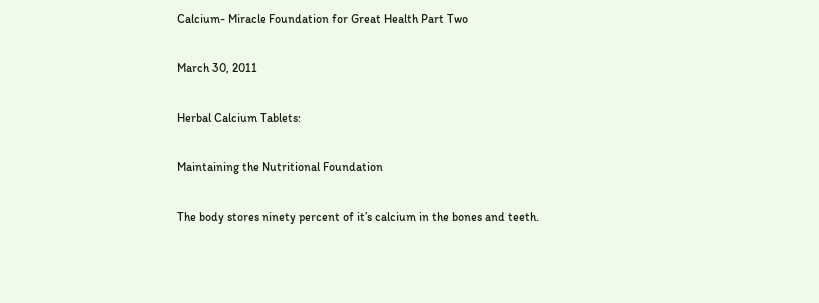Calcium- Miracle Foundation for Great Health Part Two

March 30, 2011

Herbal Calcium Tablets:

Maintaining the Nutritional Foundation

The body stores ninety percent of it’s calcium in the bones and teeth.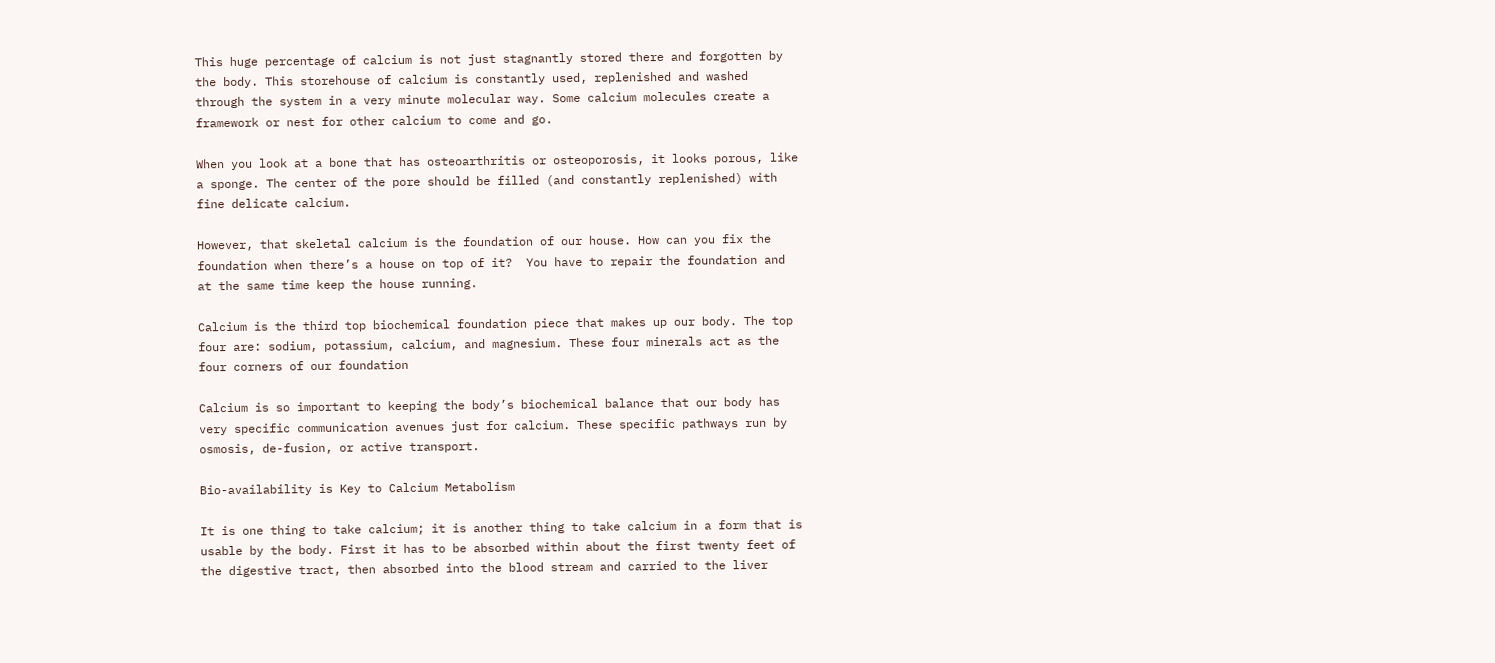This huge percentage of calcium is not just stagnantly stored there and forgotten by the body. This storehouse of calcium is constantly used, replenished and washed through the system in a very minute molecular way. Some calcium molecules create a framework or nest for other calcium to come and go.

When you look at a bone that has osteoarthritis or osteoporosis, it looks porous, like a sponge. The center of the pore should be filled (and constantly replenished) with fine delicate calcium.

However, that skeletal calcium is the foundation of our house. How can you fix the foundation when there’s a house on top of it?  You have to repair the foundation and at the same time keep the house running.

Calcium is the third top biochemical foundation piece that makes up our body. The top four are: sodium, potassium, calcium, and magnesium. These four minerals act as the four corners of our foundation

Calcium is so important to keeping the body’s biochemical balance that our body has very specific communication avenues just for calcium. These specific pathways run by osmosis, de-fusion, or active transport.

Bio-availability is Key to Calcium Metabolism

It is one thing to take calcium; it is another thing to take calcium in a form that is usable by the body. First it has to be absorbed within about the first twenty feet of the digestive tract, then absorbed into the blood stream and carried to the liver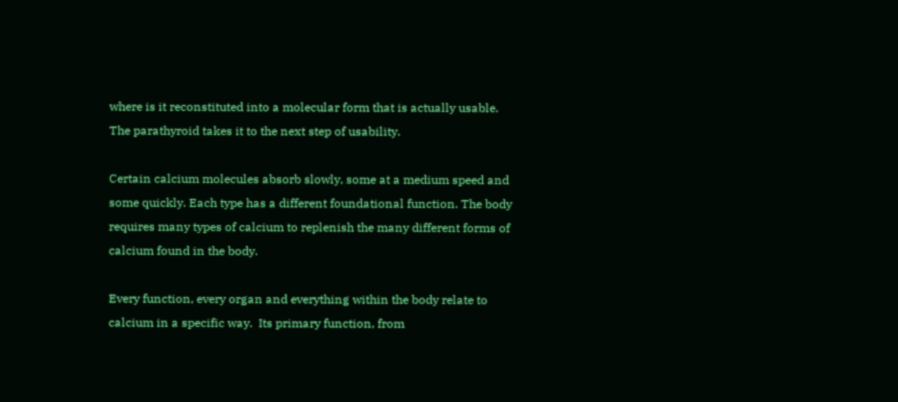where is it reconstituted into a molecular form that is actually usable. The parathyroid takes it to the next step of usability.

Certain calcium molecules absorb slowly, some at a medium speed and some quickly. Each type has a different foundational function. The body requires many types of calcium to replenish the many different forms of calcium found in the body.

Every function, every organ and everything within the body relate to calcium in a specific way.  Its primary function, from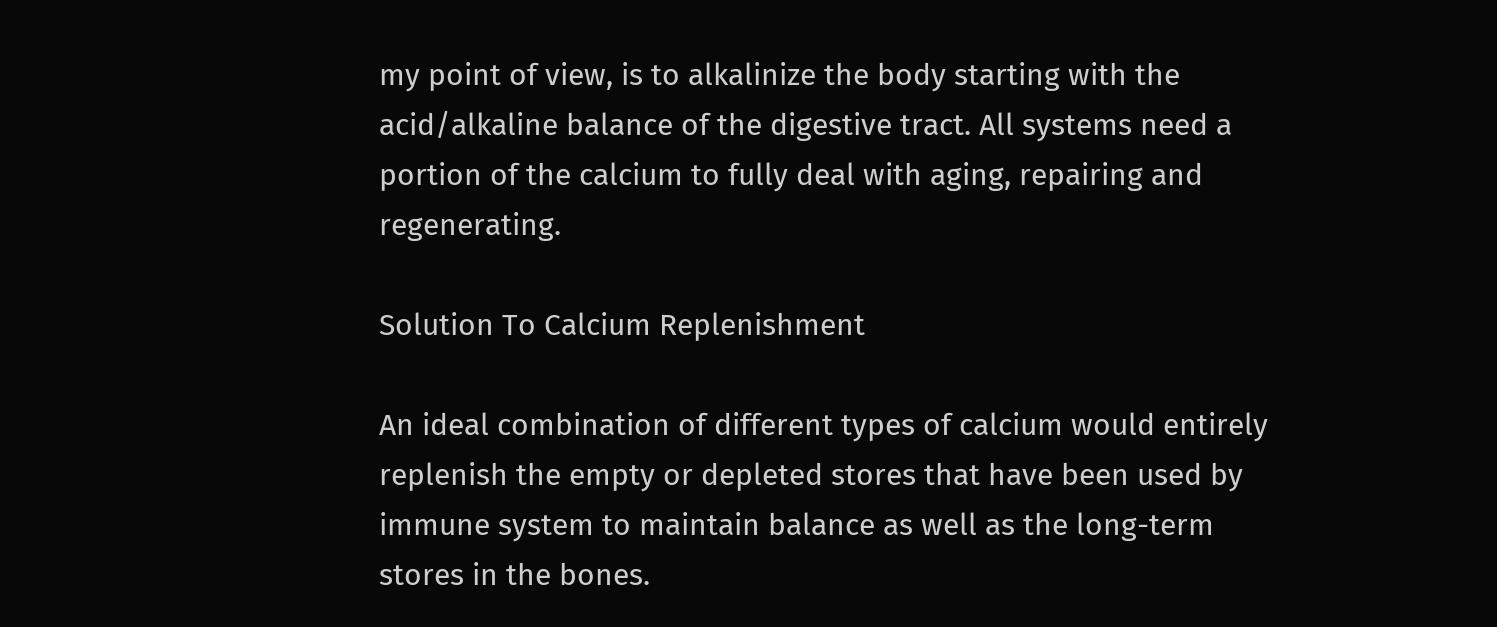my point of view, is to alkalinize the body starting with the acid/alkaline balance of the digestive tract. All systems need a portion of the calcium to fully deal with aging, repairing and regenerating.

Solution To Calcium Replenishment

An ideal combination of different types of calcium would entirely replenish the empty or depleted stores that have been used by immune system to maintain balance as well as the long-term stores in the bones.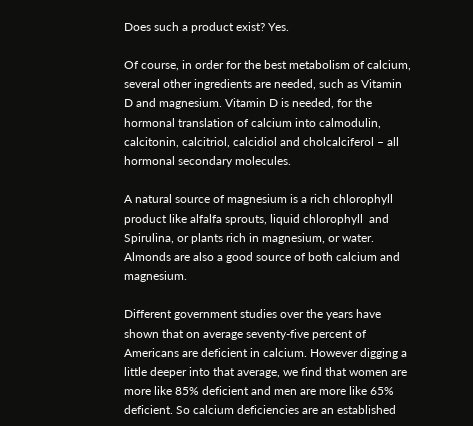Does such a product exist? Yes.

Of course, in order for the best metabolism of calcium, several other ingredients are needed, such as Vitamin D and magnesium. Vitamin D is needed, for the hormonal translation of calcium into calmodulin, calcitonin, calcitriol, calcidiol and cholcalciferol – all hormonal secondary molecules.

A natural source of magnesium is a rich chlorophyll product like alfalfa sprouts, liquid chlorophyll  and Spirulina, or plants rich in magnesium, or water. Almonds are also a good source of both calcium and magnesium.

Different government studies over the years have shown that on average seventy-five percent of Americans are deficient in calcium. However digging a little deeper into that average, we find that women are more like 85% deficient and men are more like 65% deficient. So calcium deficiencies are an established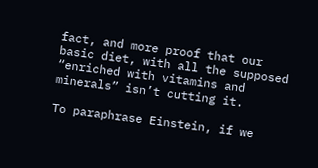fact, and more proof that our basic diet, with all the supposed “enriched with vitamins and minerals” isn’t cutting it.

To paraphrase Einstein, if we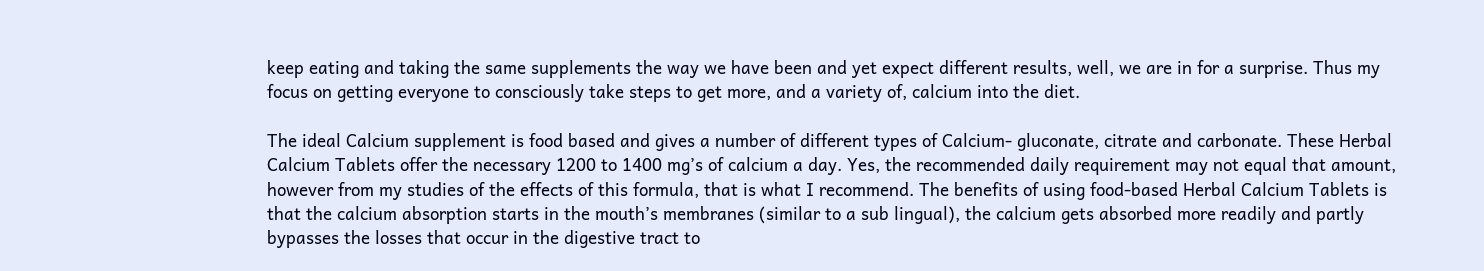keep eating and taking the same supplements the way we have been and yet expect different results, well, we are in for a surprise. Thus my focus on getting everyone to consciously take steps to get more, and a variety of, calcium into the diet.

The ideal Calcium supplement is food based and gives a number of different types of Calcium- gluconate, citrate and carbonate. These Herbal Calcium Tablets offer the necessary 1200 to 1400 mg’s of calcium a day. Yes, the recommended daily requirement may not equal that amount, however from my studies of the effects of this formula, that is what I recommend. The benefits of using food-based Herbal Calcium Tablets is that the calcium absorption starts in the mouth’s membranes (similar to a sub lingual), the calcium gets absorbed more readily and partly bypasses the losses that occur in the digestive tract to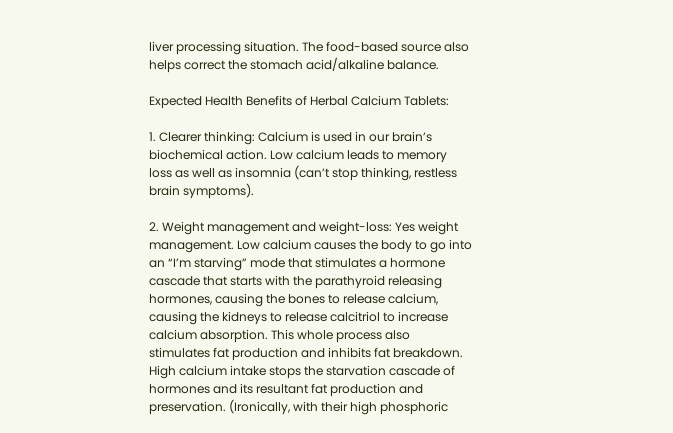liver processing situation. The food-based source also helps correct the stomach acid/alkaline balance.

Expected Health Benefits of Herbal Calcium Tablets:

1. Clearer thinking: Calcium is used in our brain’s biochemical action. Low calcium leads to memory loss as well as insomnia (can’t stop thinking, restless brain symptoms).

2. Weight management and weight-loss: Yes weight management. Low calcium causes the body to go into an “I’m starving” mode that stimulates a hormone cascade that starts with the parathyroid releasing hormones, causing the bones to release calcium, causing the kidneys to release calcitriol to increase calcium absorption. This whole process also stimulates fat production and inhibits fat breakdown. High calcium intake stops the starvation cascade of hormones and its resultant fat production and preservation. (Ironically, with their high phosphoric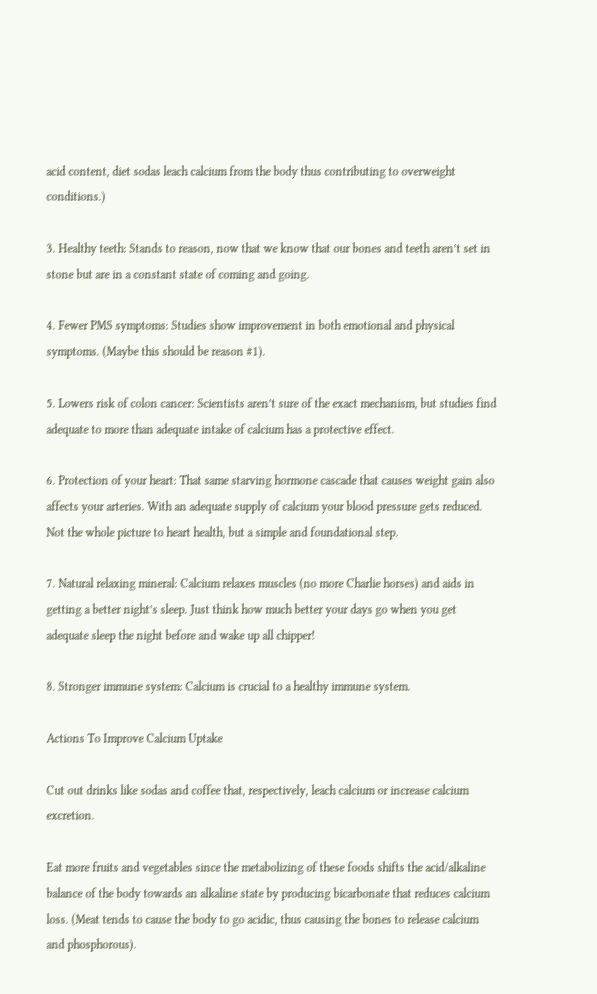acid content, diet sodas leach calcium from the body thus contributing to overweight conditions.)

3. Healthy teeth: Stands to reason, now that we know that our bones and teeth aren’t set in stone but are in a constant state of coming and going.

4. Fewer PMS symptoms: Studies show improvement in both emotional and physical symptoms. (Maybe this should be reason #1).

5. Lowers risk of colon cancer: Scientists aren’t sure of the exact mechanism, but studies find adequate to more than adequate intake of calcium has a protective effect.

6. Protection of your heart: That same starving hormone cascade that causes weight gain also affects your arteries. With an adequate supply of calcium your blood pressure gets reduced. Not the whole picture to heart health, but a simple and foundational step.

7. Natural relaxing mineral: Calcium relaxes muscles (no more Charlie horses) and aids in getting a better night’s sleep. Just think how much better your days go when you get adequate sleep the night before and wake up all chipper!

8. Stronger immune system: Calcium is crucial to a healthy immune system.

Actions To Improve Calcium Uptake

Cut out drinks like sodas and coffee that, respectively, leach calcium or increase calcium excretion.

Eat more fruits and vegetables since the metabolizing of these foods shifts the acid/alkaline balance of the body towards an alkaline state by producing bicarbonate that reduces calcium loss. (Meat tends to cause the body to go acidic, thus causing the bones to release calcium and phosphorous).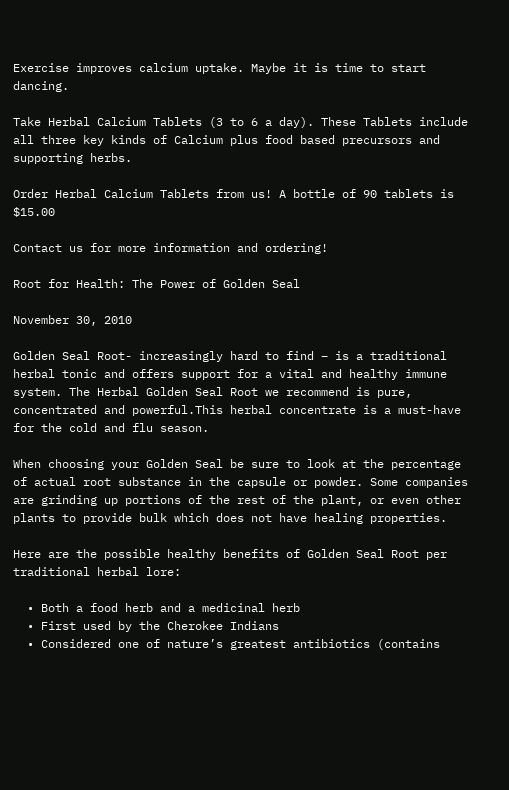Exercise improves calcium uptake. Maybe it is time to start dancing.

Take Herbal Calcium Tablets (3 to 6 a day). These Tablets include all three key kinds of Calcium plus food based precursors and supporting herbs.

Order Herbal Calcium Tablets from us! A bottle of 90 tablets is $15.00

Contact us for more information and ordering!

Root for Health: The Power of Golden Seal

November 30, 2010

Golden Seal Root- increasingly hard to find – is a traditional herbal tonic and offers support for a vital and healthy immune system. The Herbal Golden Seal Root we recommend is pure, concentrated and powerful.This herbal concentrate is a must-have for the cold and flu season.

When choosing your Golden Seal be sure to look at the percentage of actual root substance in the capsule or powder. Some companies are grinding up portions of the rest of the plant, or even other plants to provide bulk which does not have healing properties.

Here are the possible healthy benefits of Golden Seal Root per traditional herbal lore:

  • Both a food herb and a medicinal herb
  • First used by the Cherokee Indians
  • Considered one of nature’s greatest antibiotics (contains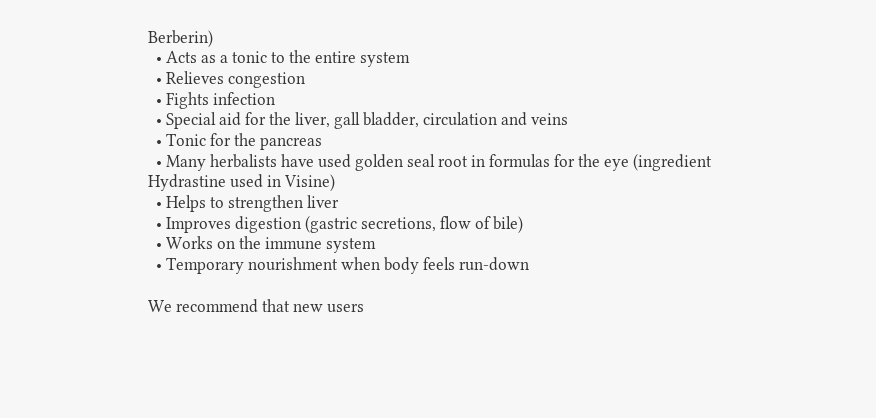Berberin)
  • Acts as a tonic to the entire system
  • Relieves congestion
  • Fights infection
  • Special aid for the liver, gall bladder, circulation and veins
  • Tonic for the pancreas
  • Many herbalists have used golden seal root in formulas for the eye (ingredient Hydrastine used in Visine)
  • Helps to strengthen liver
  • Improves digestion (gastric secretions, flow of bile)
  • Works on the immune system
  • Temporary nourishment when body feels run-down

We recommend that new users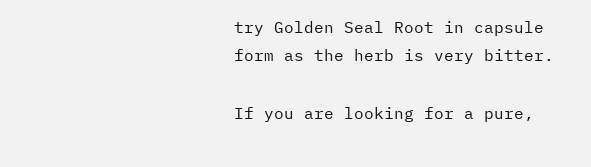try Golden Seal Root in capsule form as the herb is very bitter.

If you are looking for a pure,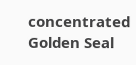concentrated Golden Seal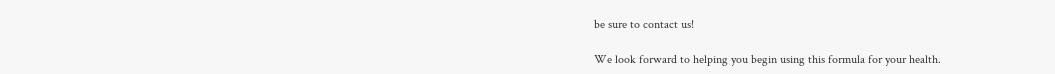be sure to contact us!

We look forward to helping you begin using this formula for your health.